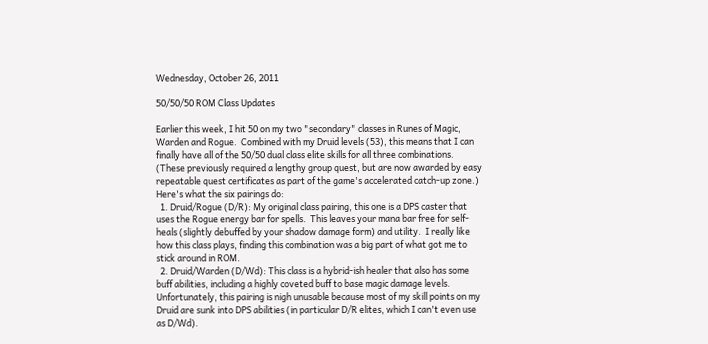Wednesday, October 26, 2011

50/50/50 ROM Class Updates

Earlier this week, I hit 50 on my two "secondary" classes in Runes of Magic, Warden and Rogue.  Combined with my Druid levels (53), this means that I can finally have all of the 50/50 dual class elite skills for all three combinations.  (These previously required a lengthy group quest, but are now awarded by easy repeatable quest certificates as part of the game's accelerated catch-up zone.)  Here's what the six pairings do:
  1. Druid/Rogue (D/R): My original class pairing, this one is a DPS caster that uses the Rogue energy bar for spells.  This leaves your mana bar free for self-heals (slightly debuffed by your shadow damage form) and utility.  I really like how this class plays, finding this combination was a big part of what got me to stick around in ROM.
  2. Druid/Warden (D/Wd): This class is a hybrid-ish healer that also has some buff abilities, including a highly coveted buff to base magic damage levels.  Unfortunately, this pairing is nigh unusable because most of my skill points on my Druid are sunk into DPS abilities (in particular D/R elites, which I can't even use as D/Wd).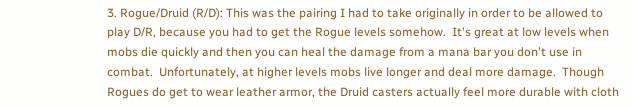3. Rogue/Druid (R/D): This was the pairing I had to take originally in order to be allowed to play D/R, because you had to get the Rogue levels somehow.  It's great at low levels when mobs die quickly and then you can heal the damage from a mana bar you don't use in combat.  Unfortunately, at higher levels mobs live longer and deal more damage.  Though Rogues do get to wear leather armor, the Druid casters actually feel more durable with cloth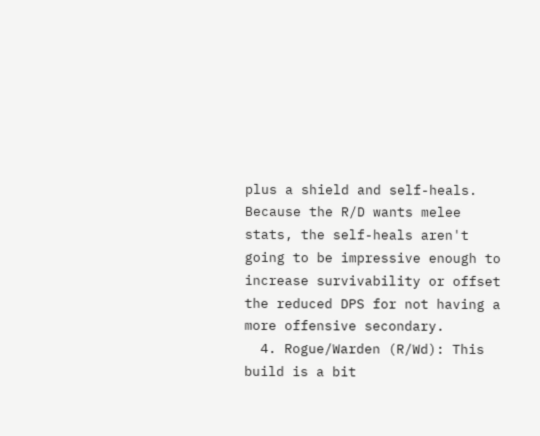plus a shield and self-heals.  Because the R/D wants melee stats, the self-heals aren't going to be impressive enough to increase survivability or offset the reduced DPS for not having a more offensive secondary.
  4. Rogue/Warden (R/Wd): This build is a bit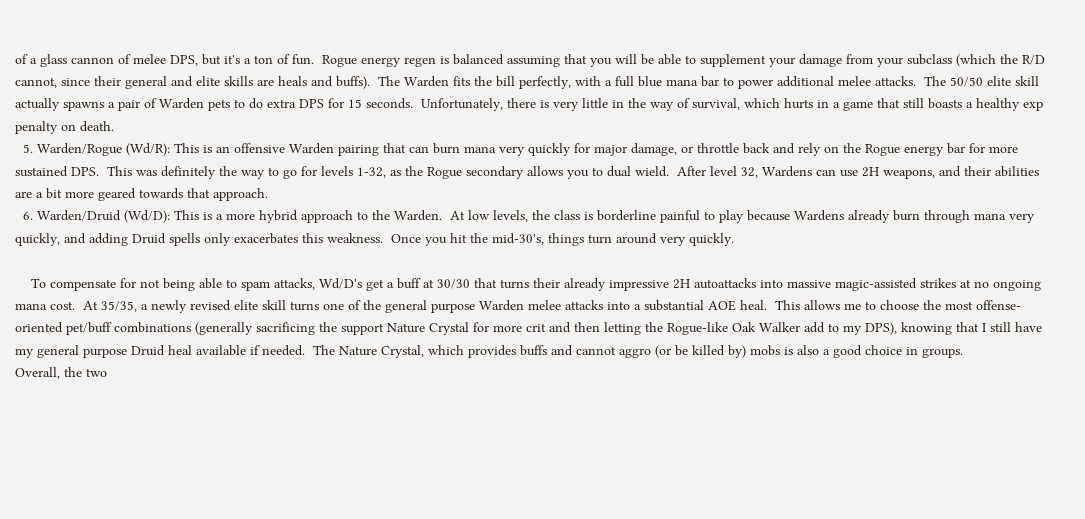of a glass cannon of melee DPS, but it's a ton of fun.  Rogue energy regen is balanced assuming that you will be able to supplement your damage from your subclass (which the R/D cannot, since their general and elite skills are heals and buffs).  The Warden fits the bill perfectly, with a full blue mana bar to power additional melee attacks.  The 50/50 elite skill actually spawns a pair of Warden pets to do extra DPS for 15 seconds.  Unfortunately, there is very little in the way of survival, which hurts in a game that still boasts a healthy exp penalty on death.
  5. Warden/Rogue (Wd/R): This is an offensive Warden pairing that can burn mana very quickly for major damage, or throttle back and rely on the Rogue energy bar for more sustained DPS.  This was definitely the way to go for levels 1-32, as the Rogue secondary allows you to dual wield.  After level 32, Wardens can use 2H weapons, and their abilities are a bit more geared towards that approach.
  6. Warden/Druid (Wd/D): This is a more hybrid approach to the Warden.  At low levels, the class is borderline painful to play because Wardens already burn through mana very quickly, and adding Druid spells only exacerbates this weakness.  Once you hit the mid-30's, things turn around very quickly.

    To compensate for not being able to spam attacks, Wd/D's get a buff at 30/30 that turns their already impressive 2H autoattacks into massive magic-assisted strikes at no ongoing mana cost.  At 35/35, a newly revised elite skill turns one of the general purpose Warden melee attacks into a substantial AOE heal.  This allows me to choose the most offense-oriented pet/buff combinations (generally sacrificing the support Nature Crystal for more crit and then letting the Rogue-like Oak Walker add to my DPS), knowing that I still have my general purpose Druid heal available if needed.  The Nature Crystal, which provides buffs and cannot aggro (or be killed by) mobs is also a good choice in groups.
Overall, the two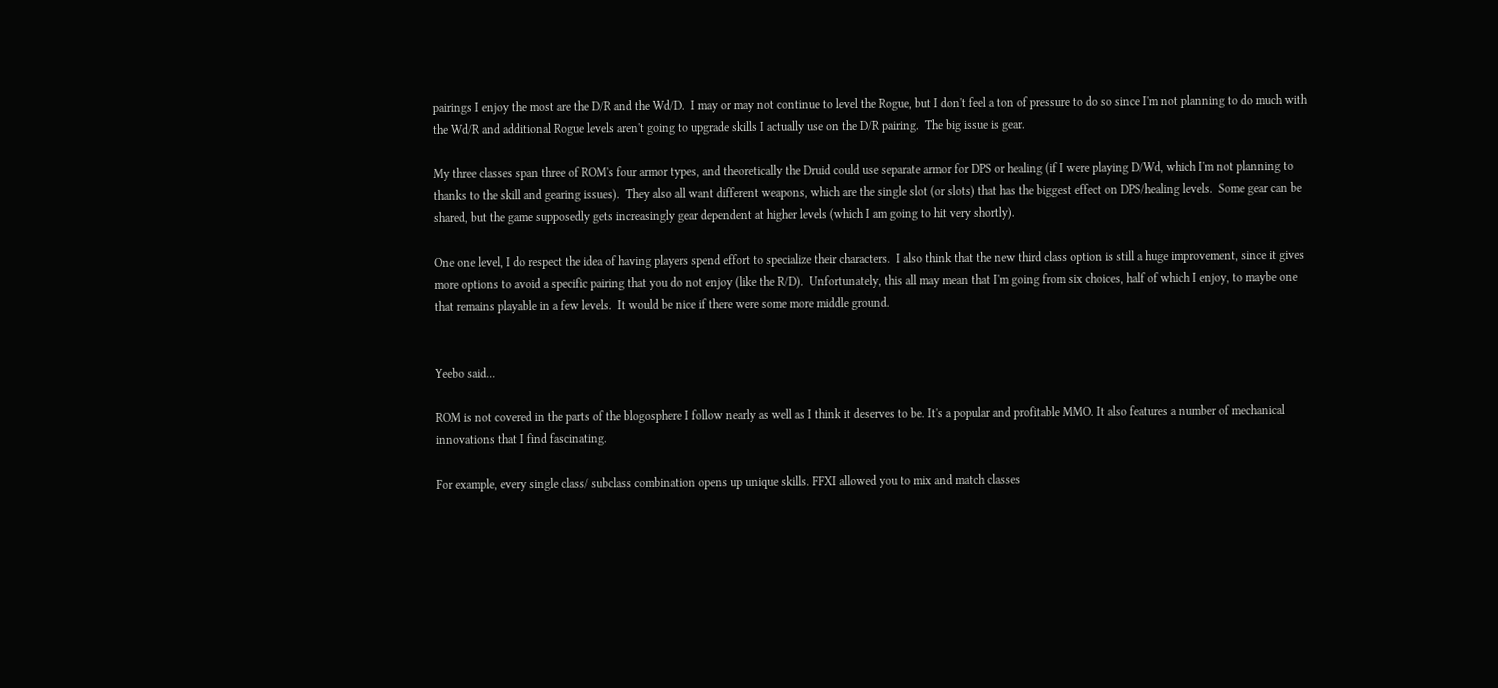pairings I enjoy the most are the D/R and the Wd/D.  I may or may not continue to level the Rogue, but I don't feel a ton of pressure to do so since I'm not planning to do much with the Wd/R and additional Rogue levels aren't going to upgrade skills I actually use on the D/R pairing.  The big issue is gear.

My three classes span three of ROM's four armor types, and theoretically the Druid could use separate armor for DPS or healing (if I were playing D/Wd, which I'm not planning to thanks to the skill and gearing issues).  They also all want different weapons, which are the single slot (or slots) that has the biggest effect on DPS/healing levels.  Some gear can be shared, but the game supposedly gets increasingly gear dependent at higher levels (which I am going to hit very shortly).

One one level, I do respect the idea of having players spend effort to specialize their characters.  I also think that the new third class option is still a huge improvement, since it gives more options to avoid a specific pairing that you do not enjoy (like the R/D).  Unfortunately, this all may mean that I'm going from six choices, half of which I enjoy, to maybe one that remains playable in a few levels.  It would be nice if there were some more middle ground.


Yeebo said...

ROM is not covered in the parts of the blogosphere I follow nearly as well as I think it deserves to be. It's a popular and profitable MMO. It also features a number of mechanical innovations that I find fascinating.

For example, every single class/ subclass combination opens up unique skills. FFXI allowed you to mix and match classes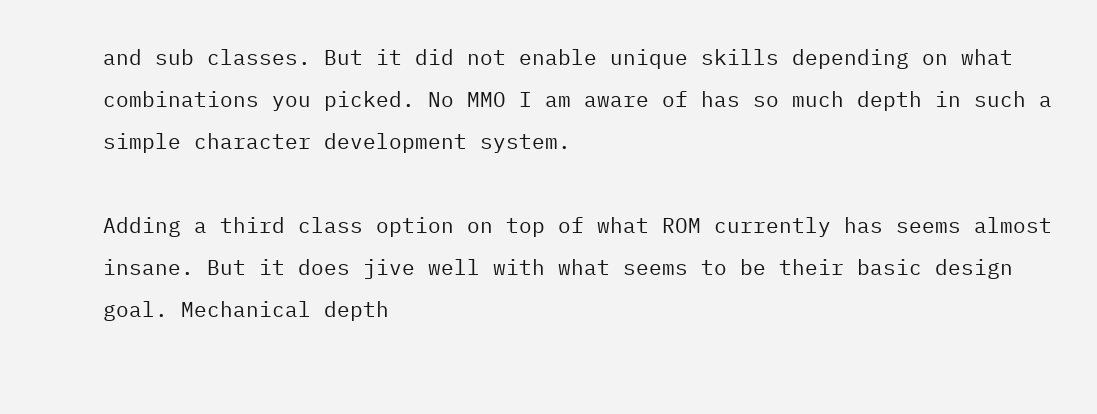and sub classes. But it did not enable unique skills depending on what combinations you picked. No MMO I am aware of has so much depth in such a simple character development system.

Adding a third class option on top of what ROM currently has seems almost insane. But it does jive well with what seems to be their basic design goal. Mechanical depth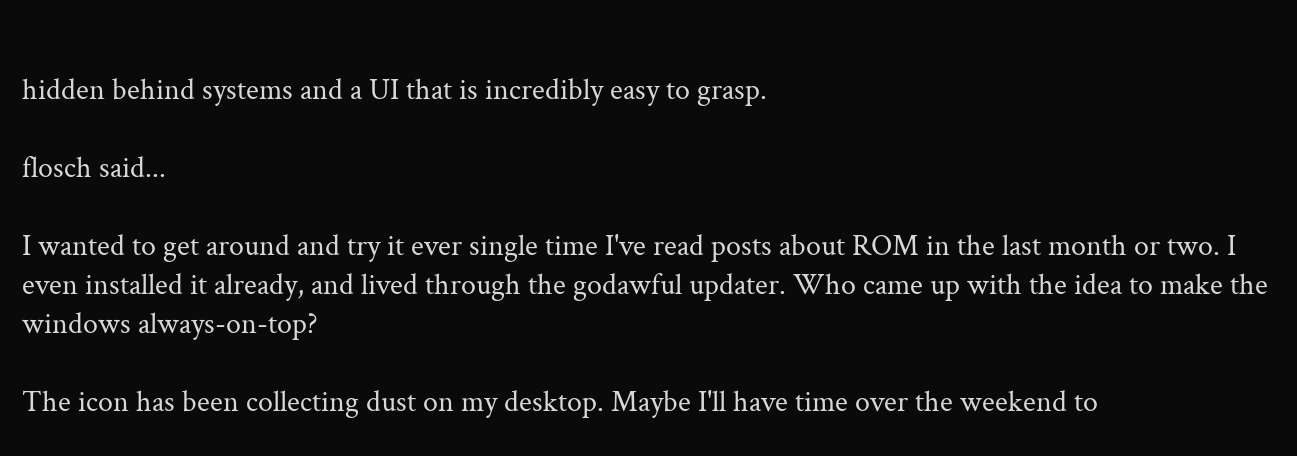hidden behind systems and a UI that is incredibly easy to grasp.

flosch said...

I wanted to get around and try it ever single time I've read posts about ROM in the last month or two. I even installed it already, and lived through the godawful updater. Who came up with the idea to make the windows always-on-top?

The icon has been collecting dust on my desktop. Maybe I'll have time over the weekend to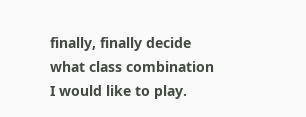finally, finally decide what class combination I would like to play.